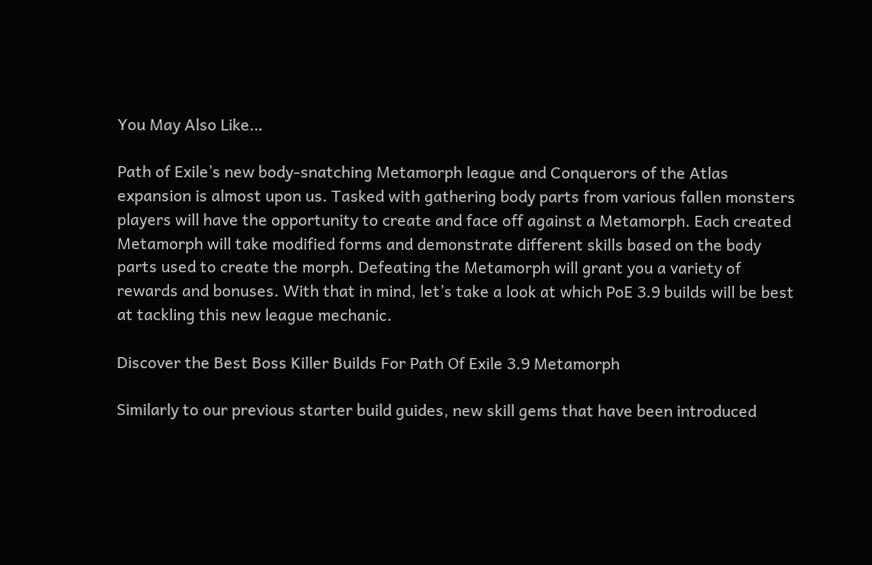You May Also Like…

Path of Exile’s new body-snatching Metamorph league and Conquerors of the Atlas expansion is almost upon us. Tasked with gathering body parts from various fallen monsters players will have the opportunity to create and face off against a Metamorph. Each created Metamorph will take modified forms and demonstrate different skills based on the body parts used to create the morph. Defeating the Metamorph will grant you a variety of rewards and bonuses. With that in mind, let’s take a look at which PoE 3.9 builds will be best at tackling this new league mechanic.

Discover the Best Boss Killer Builds For Path Of Exile 3.9 Metamorph

Similarly to our previous starter build guides, new skill gems that have been introduced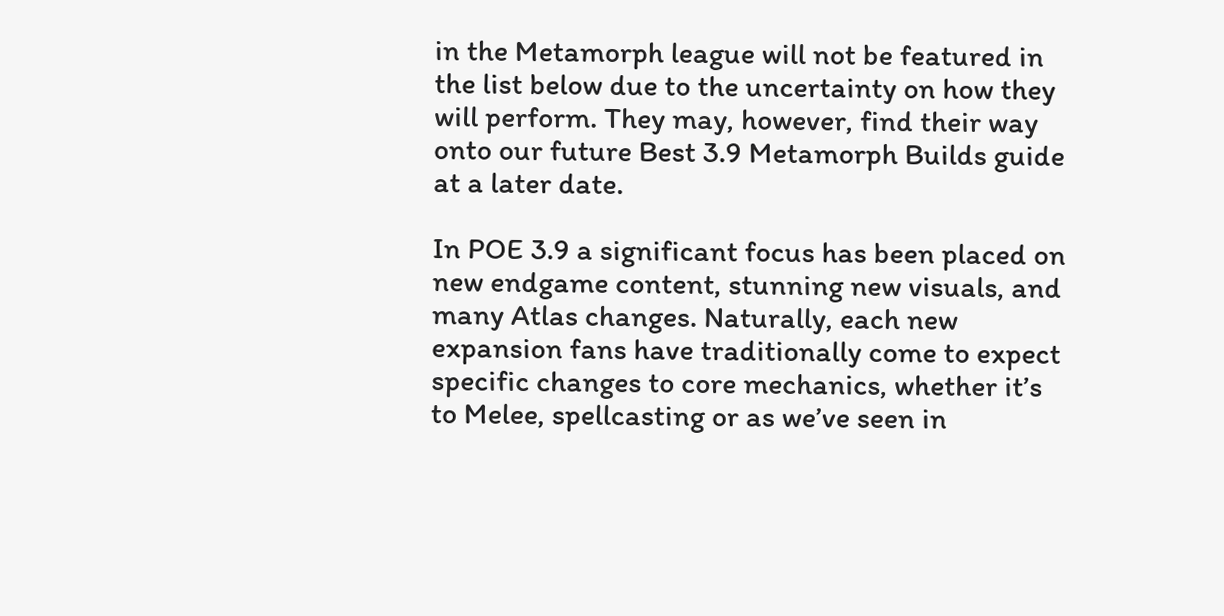in the Metamorph league will not be featured in the list below due to the uncertainty on how they will perform. They may, however, find their way onto our future Best 3.9 Metamorph Builds guide at a later date.

In POE 3.9 a significant focus has been placed on new endgame content, stunning new visuals, and many Atlas changes. Naturally, each new expansion fans have traditionally come to expect specific changes to core mechanics, whether it’s to Melee, spellcasting or as we’ve seen in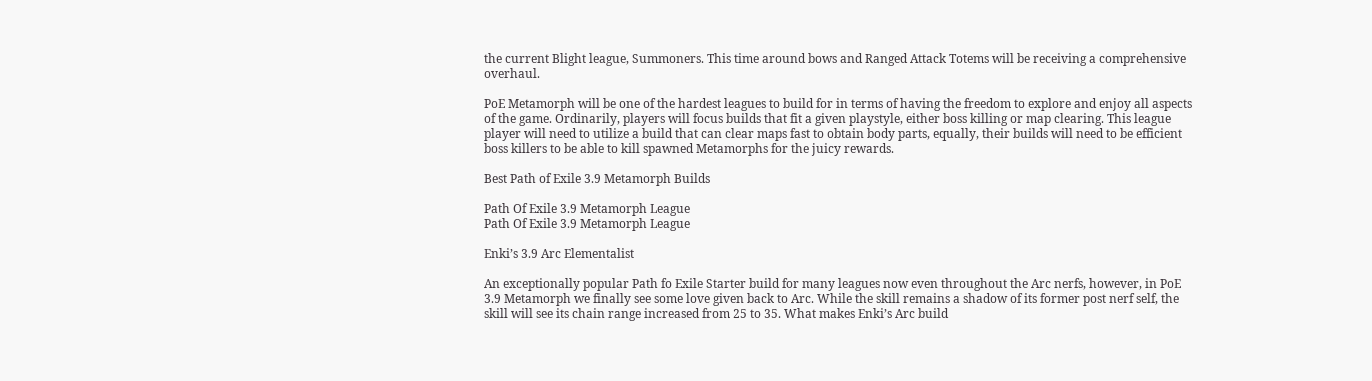the current Blight league, Summoners. This time around bows and Ranged Attack Totems will be receiving a comprehensive overhaul.

PoE Metamorph will be one of the hardest leagues to build for in terms of having the freedom to explore and enjoy all aspects of the game. Ordinarily, players will focus builds that fit a given playstyle, either boss killing or map clearing. This league player will need to utilize a build that can clear maps fast to obtain body parts, equally, their builds will need to be efficient boss killers to be able to kill spawned Metamorphs for the juicy rewards.

Best Path of Exile 3.9 Metamorph Builds

Path Of Exile 3.9 Metamorph League
Path Of Exile 3.9 Metamorph League

Enki’s 3.9 Arc Elementalist

An exceptionally popular Path fo Exile Starter build for many leagues now even throughout the Arc nerfs, however, in PoE 3.9 Metamorph we finally see some love given back to Arc. While the skill remains a shadow of its former post nerf self, the skill will see its chain range increased from 25 to 35. What makes Enki’s Arc build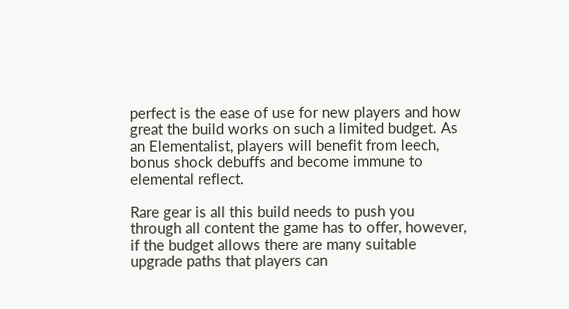perfect is the ease of use for new players and how great the build works on such a limited budget. As an Elementalist, players will benefit from leech, bonus shock debuffs and become immune to elemental reflect.

Rare gear is all this build needs to push you through all content the game has to offer, however, if the budget allows there are many suitable upgrade paths that players can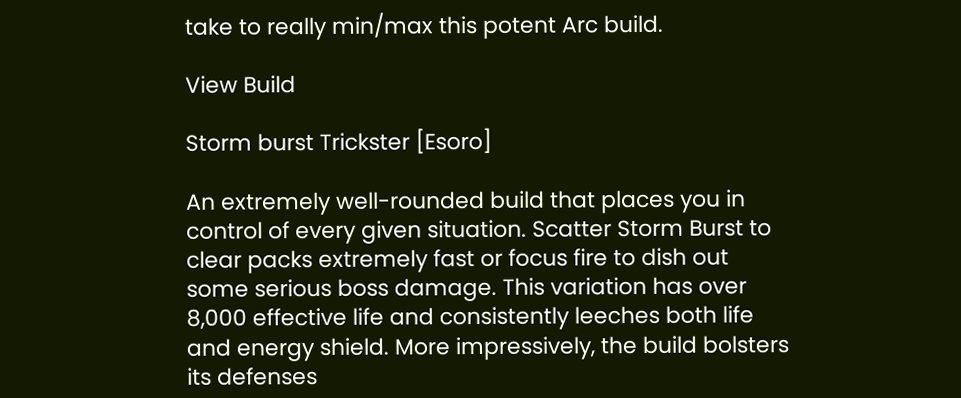take to really min/max this potent Arc build.

View Build

Storm burst Trickster [Esoro]

An extremely well-rounded build that places you in control of every given situation. Scatter Storm Burst to clear packs extremely fast or focus fire to dish out some serious boss damage. This variation has over 8,000 effective life and consistently leeches both life and energy shield. More impressively, the build bolsters its defenses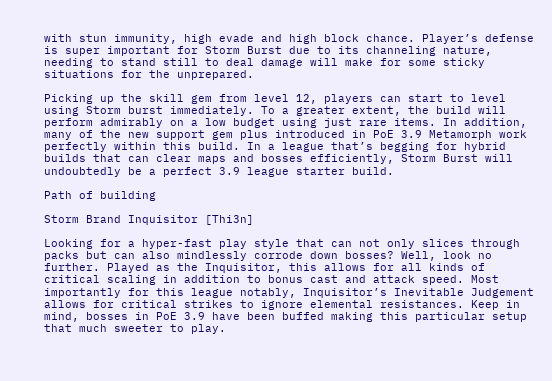with stun immunity, high evade and high block chance. Player’s defense is super important for Storm Burst due to its channeling nature, needing to stand still to deal damage will make for some sticky situations for the unprepared.

Picking up the skill gem from level 12, players can start to level using Storm burst immediately. To a greater extent, the build will perform admirably on a low budget using just rare items. In addition, many of the new support gem plus introduced in PoE 3.9 Metamorph work perfectly within this build. In a league that’s begging for hybrid builds that can clear maps and bosses efficiently, Storm Burst will undoubtedly be a perfect 3.9 league starter build.

Path of building

Storm Brand Inquisitor [Thi3n]

Looking for a hyper-fast play style that can not only slices through packs but can also mindlessly corrode down bosses? Well, look no further. Played as the Inquisitor, this allows for all kinds of critical scaling in addition to bonus cast and attack speed. Most importantly for this league notably, Inquisitor’s Inevitable Judgement allows for critical strikes to ignore elemental resistances. Keep in mind, bosses in PoE 3.9 have been buffed making this particular setup that much sweeter to play.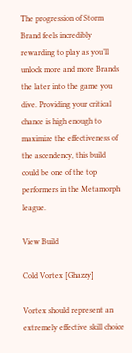The progression of Storm Brand feels incredibly rewarding to play as you’ll unlock more and more Brands the later into the game you dive. Providing your critical chance is high enough to maximize the effectiveness of the ascendency, this build could be one of the top performers in the Metamorph league.

View Build

Cold Vortex [Ghazzy]

Vortex should represent an extremely effective skill choice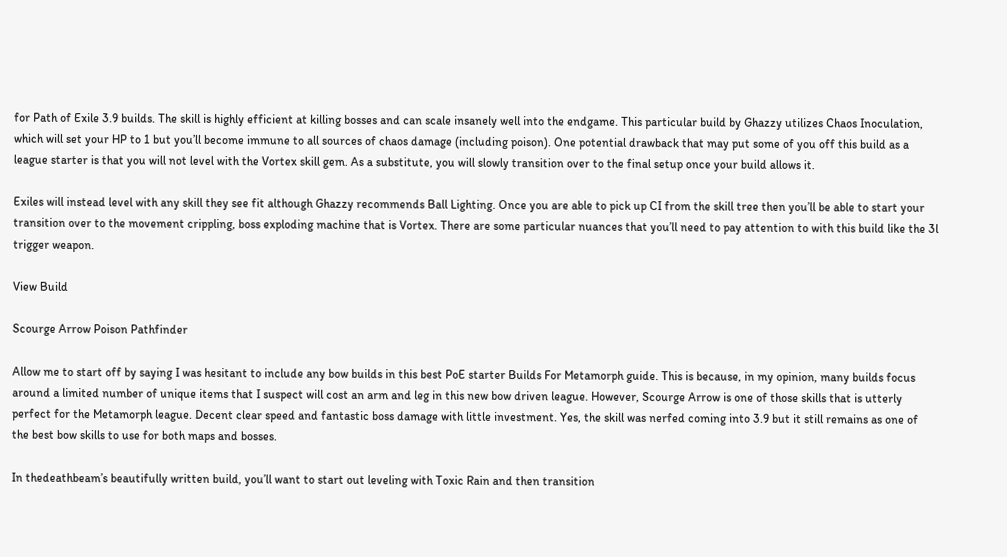for Path of Exile 3.9 builds. The skill is highly efficient at killing bosses and can scale insanely well into the endgame. This particular build by Ghazzy utilizes Chaos Inoculation, which will set your HP to 1 but you’ll become immune to all sources of chaos damage (including poison). One potential drawback that may put some of you off this build as a league starter is that you will not level with the Vortex skill gem. As a substitute, you will slowly transition over to the final setup once your build allows it.

Exiles will instead level with any skill they see fit although Ghazzy recommends Ball Lighting. Once you are able to pick up CI from the skill tree then you’ll be able to start your transition over to the movement crippling, boss exploding machine that is Vortex. There are some particular nuances that you’ll need to pay attention to with this build like the 3l trigger weapon.

View Build

Scourge Arrow Poison Pathfinder

Allow me to start off by saying I was hesitant to include any bow builds in this best PoE starter Builds For Metamorph guide. This is because, in my opinion, many builds focus around a limited number of unique items that I suspect will cost an arm and leg in this new bow driven league. However, Scourge Arrow is one of those skills that is utterly perfect for the Metamorph league. Decent clear speed and fantastic boss damage with little investment. Yes, the skill was nerfed coming into 3.9 but it still remains as one of the best bow skills to use for both maps and bosses.

In thedeathbeam’s beautifully written build, you’ll want to start out leveling with Toxic Rain and then transition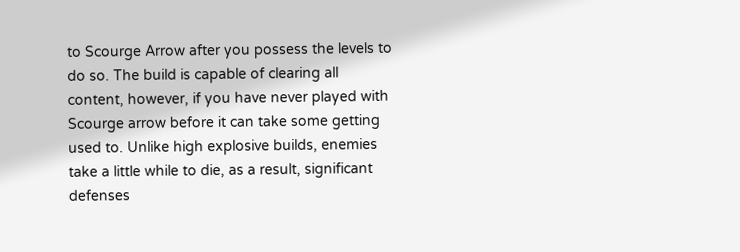to Scourge Arrow after you possess the levels to do so. The build is capable of clearing all content, however, if you have never played with Scourge arrow before it can take some getting used to. Unlike high explosive builds, enemies take a little while to die, as a result, significant defenses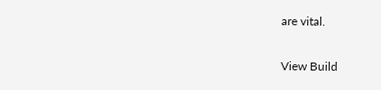are vital.

View Build